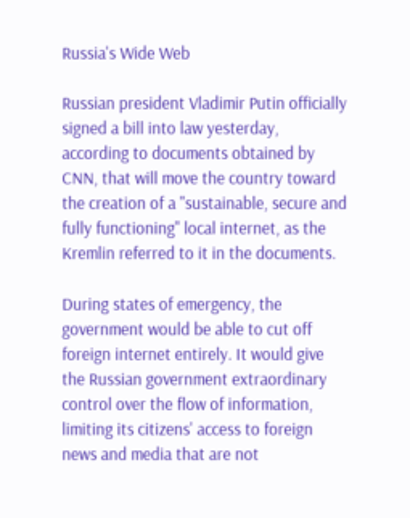Russia's Wide Web

Russian president Vladimir Putin officially signed a bill into law yesterday, according to documents obtained by CNN, that will move the country toward the creation of a "sustainable, secure and fully functioning" local internet, as the Kremlin referred to it in the documents.

During states of emergency, the government would be able to cut off foreign internet entirely. It would give the Russian government extraordinary control over the flow of information, limiting its citizens' access to foreign news and media that are not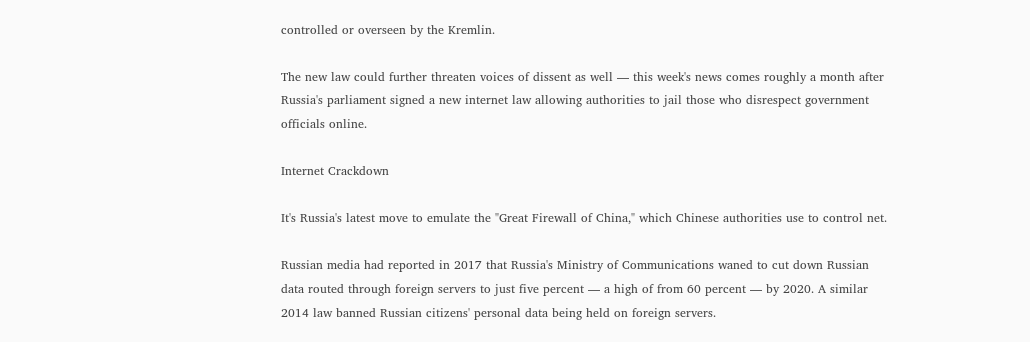controlled or overseen by the Kremlin.

The new law could further threaten voices of dissent as well — this week's news comes roughly a month after Russia's parliament signed a new internet law allowing authorities to jail those who disrespect government officials online.

Internet Crackdown

It's Russia's latest move to emulate the "Great Firewall of China," which Chinese authorities use to control net.

Russian media had reported in 2017 that Russia's Ministry of Communications waned to cut down Russian data routed through foreign servers to just five percent — a high of from 60 percent — by 2020. A similar 2014 law banned Russian citizens' personal data being held on foreign servers.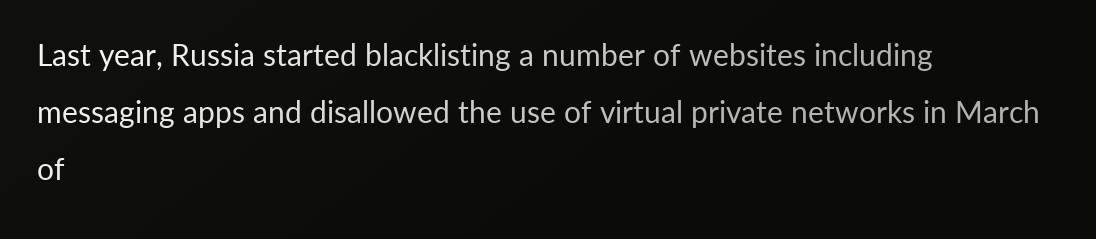Last year, Russia started blacklisting a number of websites including messaging apps and disallowed the use of virtual private networks in March of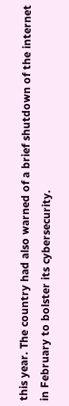this year. The country had also warned of a brief shutdown of the internet in February to bolster its cybersecurity.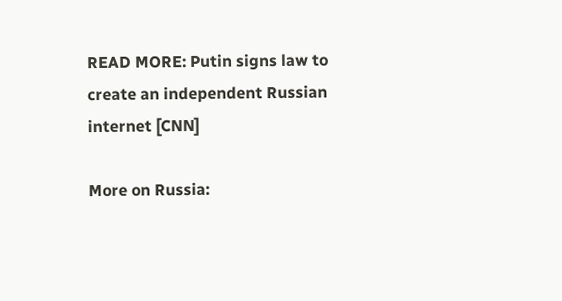READ MORE: Putin signs law to create an independent Russian internet [CNN]

More on Russia: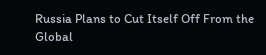Russia Plans to Cut Itself Off From the Global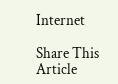Internet

Share This Article